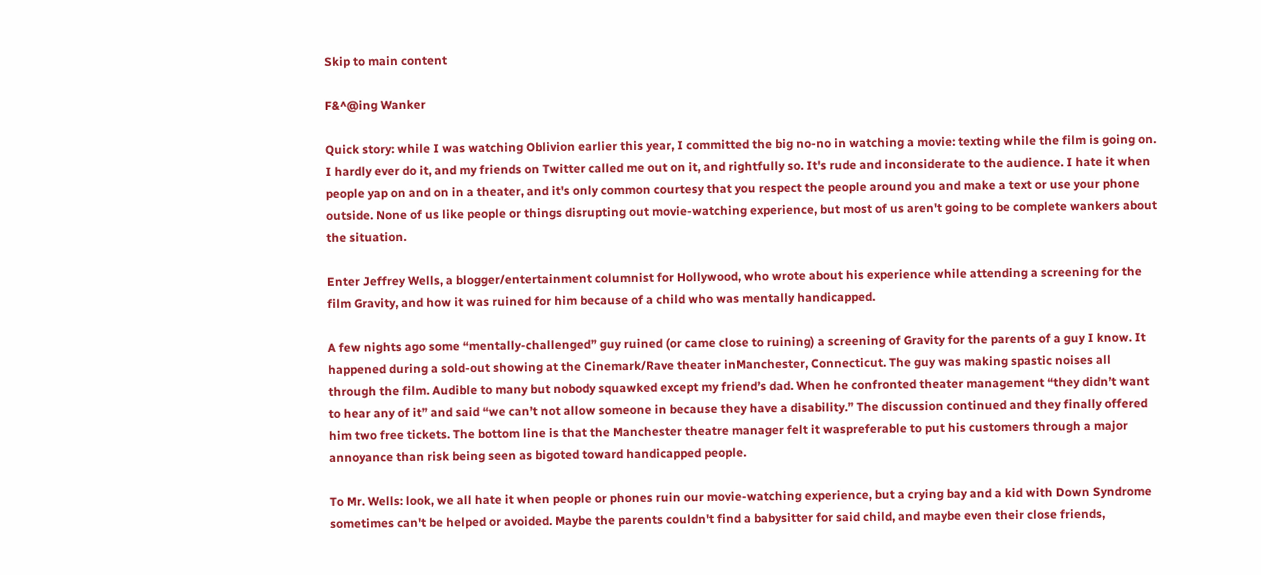Skip to main content

F&^@ing Wanker

Quick story: while I was watching Oblivion earlier this year, I committed the big no-no in watching a movie: texting while the film is going on. I hardly ever do it, and my friends on Twitter called me out on it, and rightfully so. It's rude and inconsiderate to the audience. I hate it when people yap on and on in a theater, and it's only common courtesy that you respect the people around you and make a text or use your phone outside. None of us like people or things disrupting out movie-watching experience, but most of us aren't going to be complete wankers about the situation.

Enter Jeffrey Wells, a blogger/entertainment columnist for Hollywood, who wrote about his experience while attending a screening for the film Gravity, and how it was ruined for him because of a child who was mentally handicapped.

A few nights ago some “mentally-challenged” guy ruined (or came close to ruining) a screening of Gravity for the parents of a guy I know. It happened during a sold-out showing at the Cinemark/Rave theater inManchester, Connecticut. The guy was making spastic noises all through the film. Audible to many but nobody squawked except my friend’s dad. When he confronted theater management “they didn’t want to hear any of it” and said “we can’t not allow someone in because they have a disability.” The discussion continued and they finally offered him two free tickets. The bottom line is that the Manchester theatre manager felt it waspreferable to put his customers through a major annoyance than risk being seen as bigoted toward handicapped people.

To Mr. Wells: look, we all hate it when people or phones ruin our movie-watching experience, but a crying bay and a kid with Down Syndrome sometimes can't be helped or avoided. Maybe the parents couldn't find a babysitter for said child, and maybe even their close friends,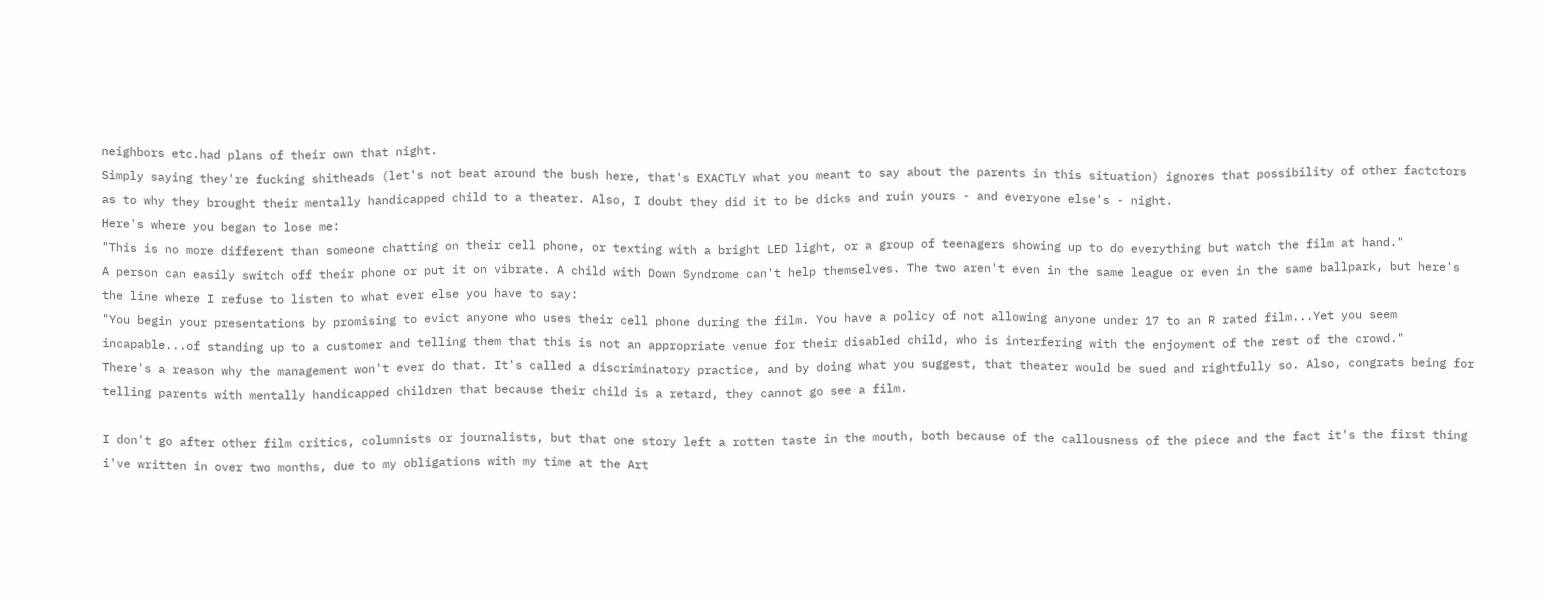neighbors etc.had plans of their own that night.
Simply saying they're fucking shitheads (let's not beat around the bush here, that's EXACTLY what you meant to say about the parents in this situation) ignores that possibility of other factctors as to why they brought their mentally handicapped child to a theater. Also, I doubt they did it to be dicks and ruin yours - and everyone else's - night.
Here's where you began to lose me:
"This is no more different than someone chatting on their cell phone, or texting with a bright LED light, or a group of teenagers showing up to do everything but watch the film at hand."
A person can easily switch off their phone or put it on vibrate. A child with Down Syndrome can't help themselves. The two aren't even in the same league or even in the same ballpark, but here's the line where I refuse to listen to what ever else you have to say:
"You begin your presentations by promising to evict anyone who uses their cell phone during the film. You have a policy of not allowing anyone under 17 to an R rated film...Yet you seem incapable...of standing up to a customer and telling them that this is not an appropriate venue for their disabled child, who is interfering with the enjoyment of the rest of the crowd."
There's a reason why the management won't ever do that. It's called a discriminatory practice, and by doing what you suggest, that theater would be sued and rightfully so. Also, congrats being for telling parents with mentally handicapped children that because their child is a retard, they cannot go see a film.

I don't go after other film critics, columnists or journalists, but that one story left a rotten taste in the mouth, both because of the callousness of the piece and the fact it's the first thing i've written in over two months, due to my obligations with my time at the Art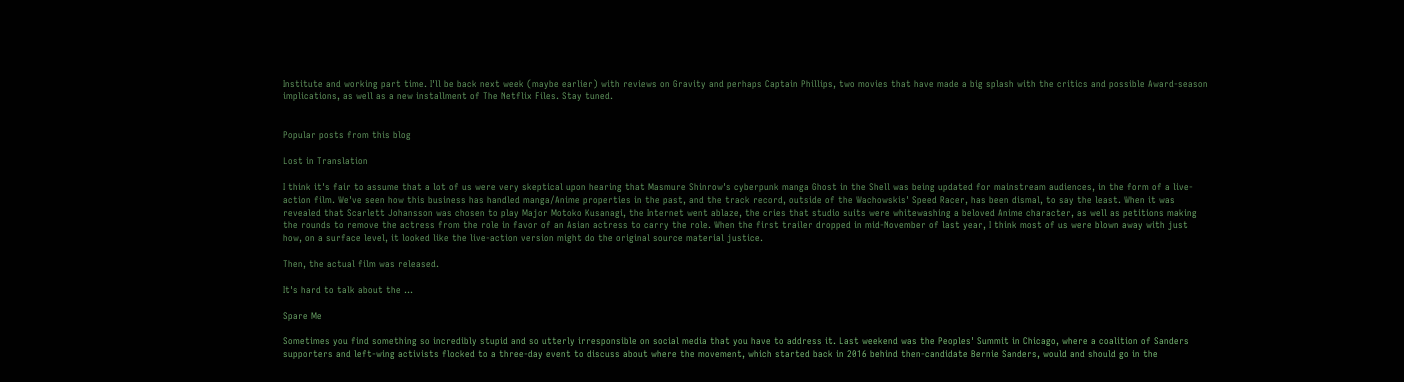Institute and working part time. I'll be back next week (maybe earlier) with reviews on Gravity and perhaps Captain Phillips, two movies that have made a big splash with the critics and possible Award-season implications, as well as a new installment of The Netflix Files. Stay tuned.


Popular posts from this blog

Lost in Translation

I think it's fair to assume that a lot of us were very skeptical upon hearing that Masmure Shinrow's cyberpunk manga Ghost in the Shell was being updated for mainstream audiences, in the form of a live-action film. We've seen how this business has handled manga/Anime properties in the past, and the track record, outside of the Wachowskis' Speed Racer, has been dismal, to say the least. When it was revealed that Scarlett Johansson was chosen to play Major Motoko Kusanagi, the Internet went ablaze, the cries that studio suits were whitewashing a beloved Anime character, as well as petitions making the rounds to remove the actress from the role in favor of an Asian actress to carry the role. When the first trailer dropped in mid-November of last year, I think most of us were blown away with just how, on a surface level, it looked like the live-action version might do the original source material justice.

Then, the actual film was released.

It's hard to talk about the …

Spare Me

Sometimes you find something so incredibly stupid and so utterly irresponsible on social media that you have to address it. Last weekend was the Peoples' Summit in Chicago, where a coalition of Sanders supporters and left-wing activists flocked to a three-day event to discuss about where the movement, which started back in 2016 behind then-candidate Bernie Sanders, would and should go in the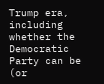Trump era, including whether the Democratic Party can be (or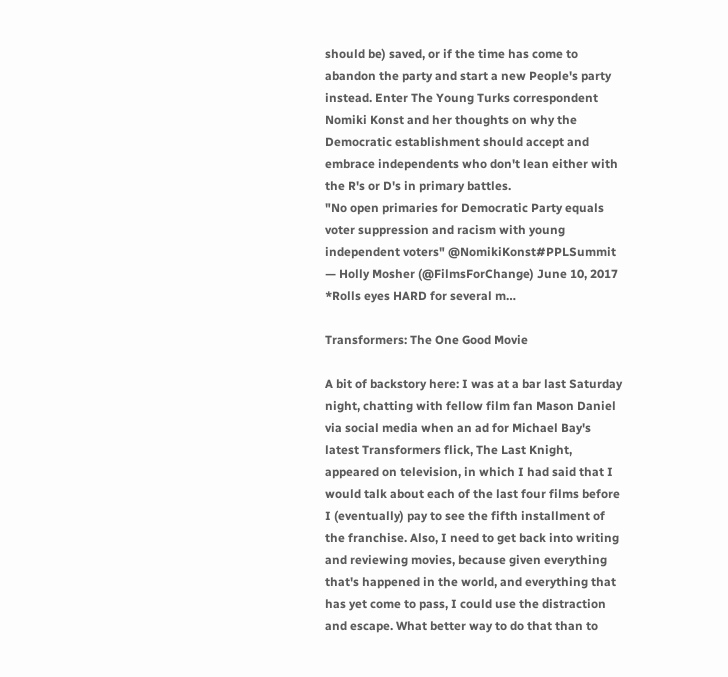should be) saved, or if the time has come to abandon the party and start a new People's party instead. Enter The Young Turks correspondent Nomiki Konst and her thoughts on why the Democratic establishment should accept and embrace independents who don't lean either with the R's or D's in primary battles.
"No open primaries for Democratic Party equals voter suppression and racism with young independent voters" @NomikiKonst#PPLSummit — Holly Mosher (@FilmsForChange) June 10, 2017
*Rolls eyes HARD for several m…

Transformers: The One Good Movie

A bit of backstory here: I was at a bar last Saturday night, chatting with fellow film fan Mason Daniel via social media when an ad for Michael Bay's latest Transformers flick, The Last Knight, appeared on television, in which I had said that I would talk about each of the last four films before I (eventually) pay to see the fifth installment of the franchise. Also, I need to get back into writing and reviewing movies, because given everything that's happened in the world, and everything that has yet come to pass, I could use the distraction and escape. What better way to do that than to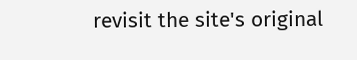revisit the site's original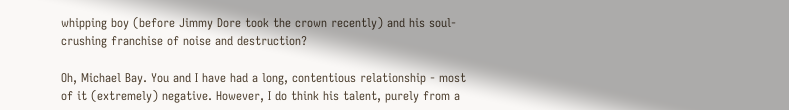whipping boy (before Jimmy Dore took the crown recently) and his soul-crushing franchise of noise and destruction?

Oh, Michael Bay. You and I have had a long, contentious relationship - most of it (extremely) negative. However, I do think his talent, purely from a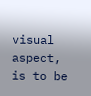visual aspect, is to be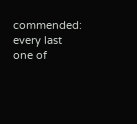commended: every last one of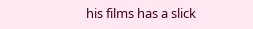his films has a slick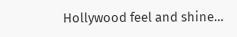Hollywood feel and shine…